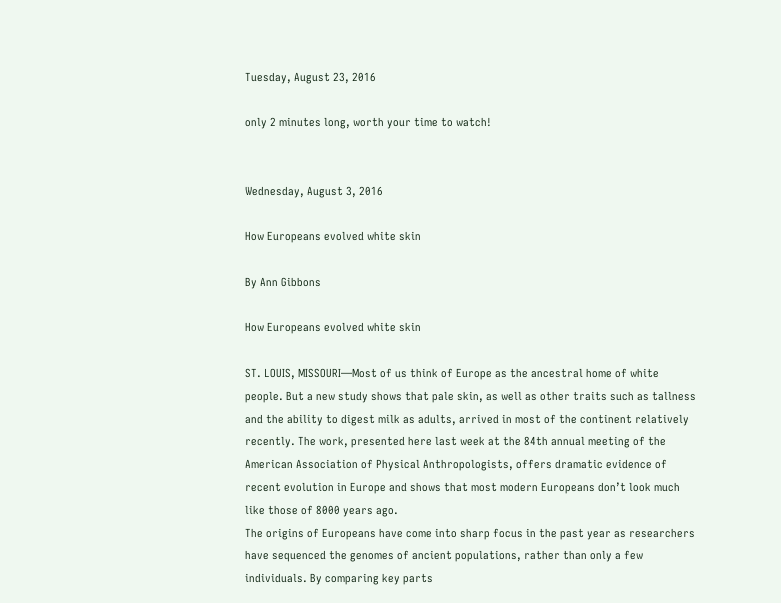Tuesday, August 23, 2016

only 2 minutes long, worth your time to watch!


Wednesday, August 3, 2016

How Europeans evolved white skin

By Ann Gibbons

How Europeans evolved white skin

ST. LOUIS, MISSOURI—Most of us think of Europe as the ancestral home of white people. But a new study shows that pale skin, as well as other traits such as tallness and the ability to digest milk as adults, arrived in most of the continent relatively recently. The work, presented here last week at the 84th annual meeting of the American Association of Physical Anthropologists, offers dramatic evidence of recent evolution in Europe and shows that most modern Europeans don’t look much like those of 8000 years ago.
The origins of Europeans have come into sharp focus in the past year as researchers have sequenced the genomes of ancient populations, rather than only a few individuals. By comparing key parts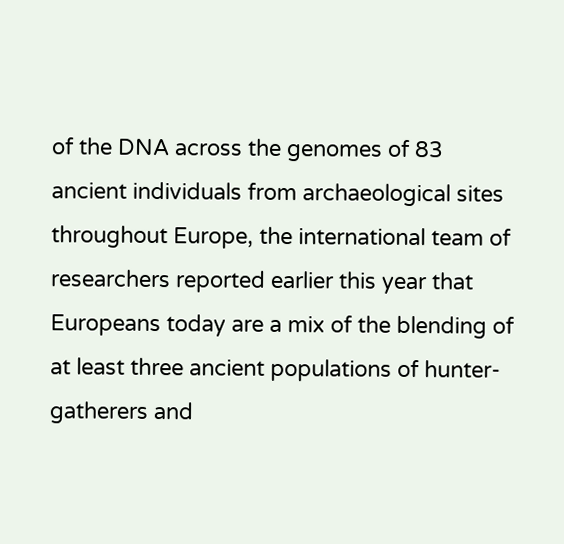of the DNA across the genomes of 83 ancient individuals from archaeological sites throughout Europe, the international team of researchers reported earlier this year that Europeans today are a mix of the blending of at least three ancient populations of hunter-gatherers and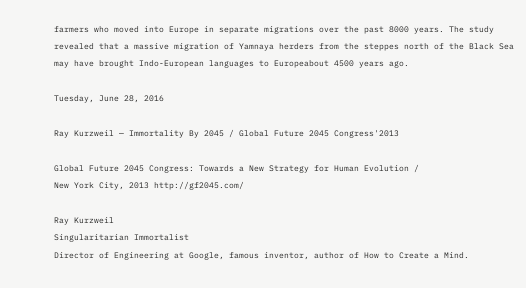farmers who moved into Europe in separate migrations over the past 8000 years. The study revealed that a massive migration of Yamnaya herders from the steppes north of the Black Sea may have brought Indo-European languages to Europeabout 4500 years ago.

Tuesday, June 28, 2016

Ray Kurzweil — Immortality By 2045 / Global Future 2045 Congress'2013

Global Future 2045 Congress: Towards a New Strategy for Human Evolution /
New York City, 2013 http://gf2045.com/

Ray Kurzweil
Singularitarian Immortalist
Director of Engineering at Google, famous inventor, author of How to Create a Mind.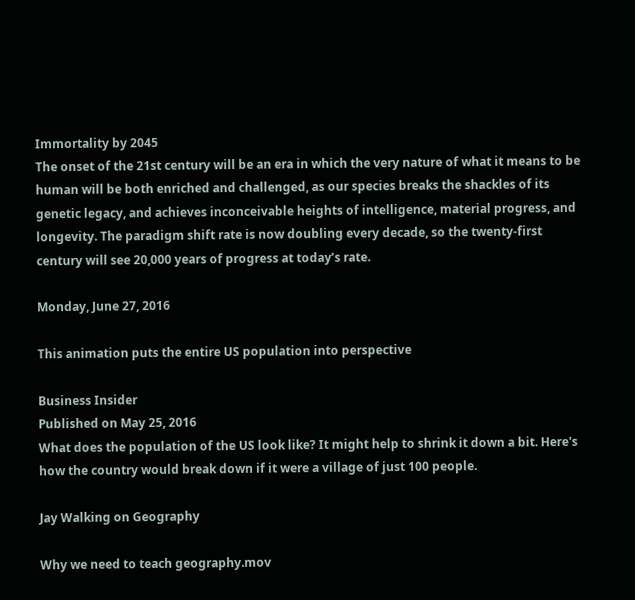Immortality by 2045
The onset of the 21st century will be an era in which the very nature of what it means to be human will be both enriched and challenged, as our species breaks the shackles of its genetic legacy, and achieves inconceivable heights of intelligence, material progress, and longevity. The paradigm shift rate is now doubling every decade, so the twenty-first century will see 20,000 years of progress at today’s rate.

Monday, June 27, 2016

This animation puts the entire US population into perspective

Business Insider
Published on May 25, 2016
What does the population of the US look like? It might help to shrink it down a bit. Here's how the country would break down if it were a village of just 100 people.

Jay Walking on Geography

Why we need to teach geography.mov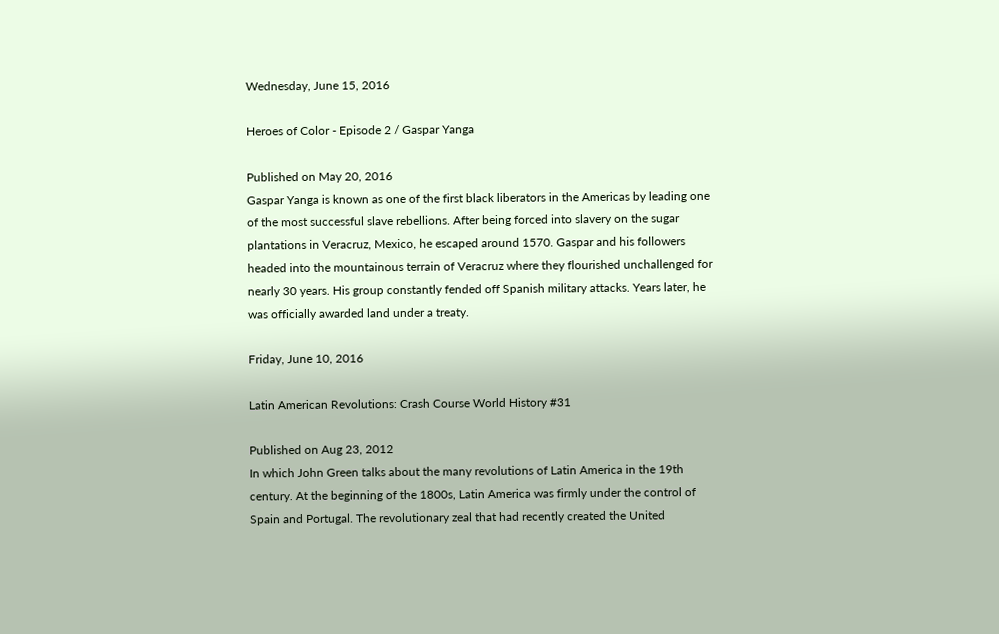Wednesday, June 15, 2016

Heroes of Color - Episode 2 / Gaspar Yanga

Published on May 20, 2016
Gaspar Yanga is known as one of the first black liberators in the Americas by leading one of the most successful slave rebellions. After being forced into slavery on the sugar plantations in Veracruz, Mexico, he escaped around 1570. Gaspar and his followers headed into the mountainous terrain of Veracruz where they flourished unchallenged for nearly 30 years. His group constantly fended off Spanish military attacks. Years later, he was officially awarded land under a treaty.

Friday, June 10, 2016

Latin American Revolutions: Crash Course World History #31

Published on Aug 23, 2012
In which John Green talks about the many revolutions of Latin America in the 19th century. At the beginning of the 1800s, Latin America was firmly under the control of Spain and Portugal. The revolutionary zeal that had recently created the United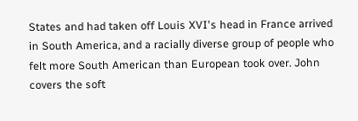States and had taken off Louis XVI's head in France arrived in South America, and a racially diverse group of people who felt more South American than European took over. John covers the soft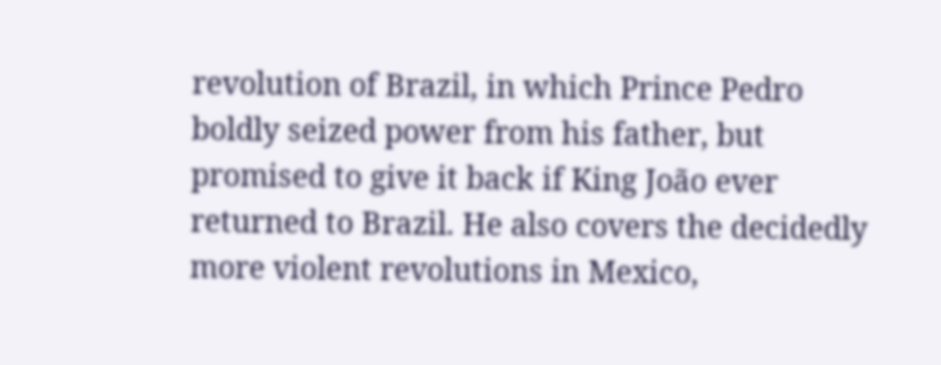revolution of Brazil, in which Prince Pedro boldly seized power from his father, but promised to give it back if King João ever returned to Brazil. He also covers the decidedly more violent revolutions in Mexico,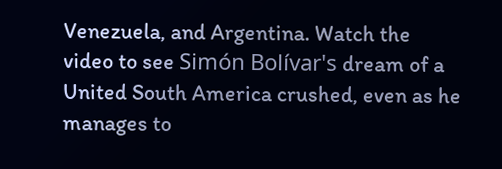Venezuela, and Argentina. Watch the video to see Simón Bolívar's dream of a United South America crushed, even as he manages to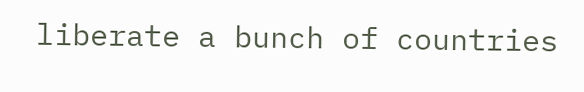liberate a bunch of countries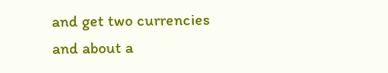and get two currencies and about a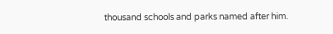thousand schools and parks named after him.